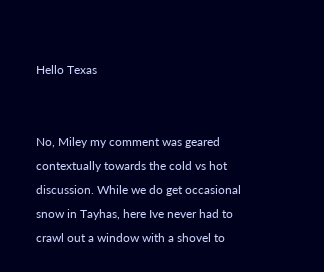Hello Texas


No, Miley my comment was geared contextually towards the cold vs hot discussion. While we do get occasional snow in Tayhas, here Ive never had to crawl out a window with a shovel to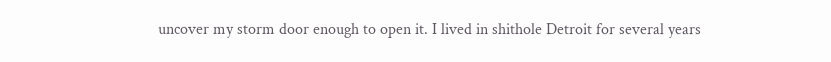uncover my storm door enough to open it. I lived in shithole Detroit for several years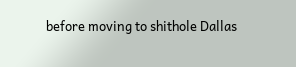before moving to shithole Dallas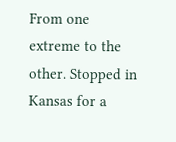From one extreme to the other. Stopped in Kansas for a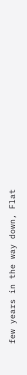few years in the way down, Flat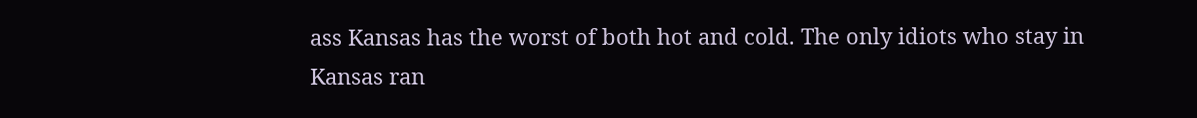ass Kansas has the worst of both hot and cold. The only idiots who stay in Kansas ran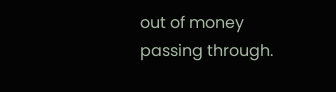out of money passing through.